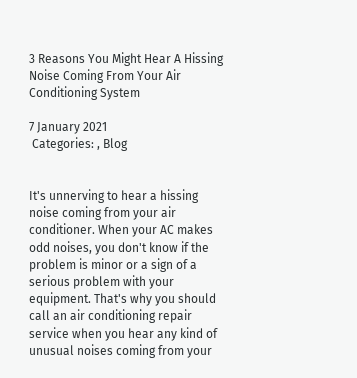3 Reasons You Might Hear A Hissing Noise Coming From Your Air Conditioning System

7 January 2021
 Categories: , Blog


It's unnerving to hear a hissing noise coming from your air conditioner. When your AC makes odd noises, you don't know if the problem is minor or a sign of a serious problem with your equipment. That's why you should call an air conditioning repair service when you hear any kind of unusual noises coming from your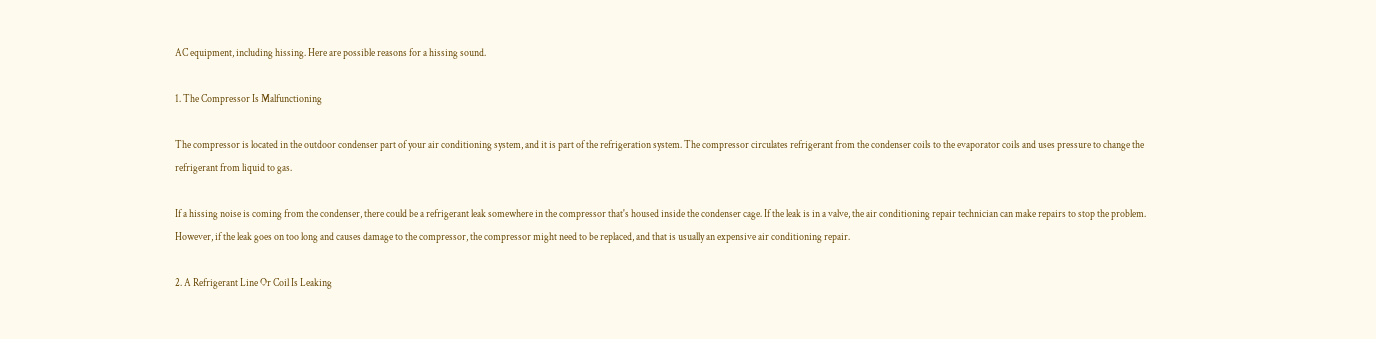AC equipment, including hissing. Here are possible reasons for a hissing sound.

1. The Compressor Is Malfunctioning

The compressor is located in the outdoor condenser part of your air conditioning system, and it is part of the refrigeration system. The compressor circulates refrigerant from the condenser coils to the evaporator coils and uses pressure to change the refrigerant from liquid to gas.

If a hissing noise is coming from the condenser, there could be a refrigerant leak somewhere in the compressor that's housed inside the condenser cage. If the leak is in a valve, the air conditioning repair technician can make repairs to stop the problem. However, if the leak goes on too long and causes damage to the compressor, the compressor might need to be replaced, and that is usually an expensive air conditioning repair.

2. A Refrigerant Line Or Coil Is Leaking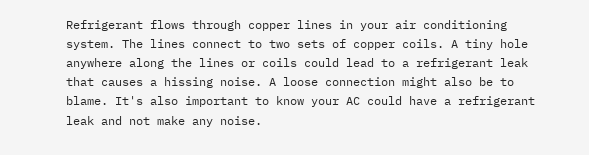Refrigerant flows through copper lines in your air conditioning system. The lines connect to two sets of copper coils. A tiny hole anywhere along the lines or coils could lead to a refrigerant leak that causes a hissing noise. A loose connection might also be to blame. It's also important to know your AC could have a refrigerant leak and not make any noise.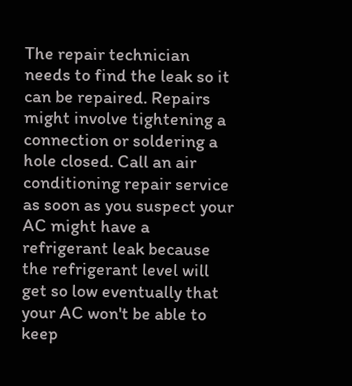The repair technician needs to find the leak so it can be repaired. Repairs might involve tightening a connection or soldering a hole closed. Call an air conditioning repair service as soon as you suspect your AC might have a refrigerant leak because the refrigerant level will get so low eventually that your AC won't be able to keep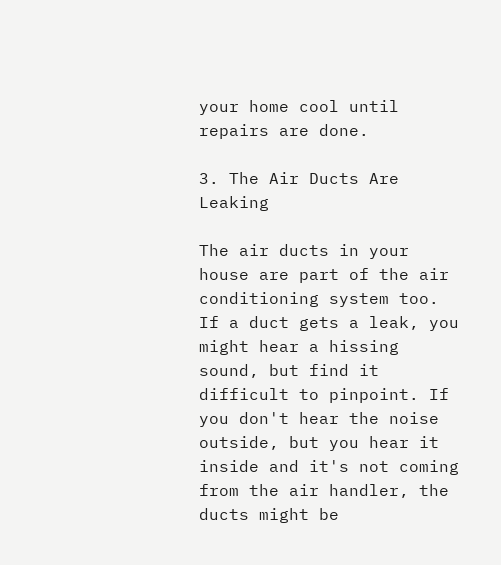your home cool until repairs are done.

3. The Air Ducts Are Leaking

The air ducts in your house are part of the air conditioning system too. If a duct gets a leak, you might hear a hissing sound, but find it difficult to pinpoint. If you don't hear the noise outside, but you hear it inside and it's not coming from the air handler, the ducts might be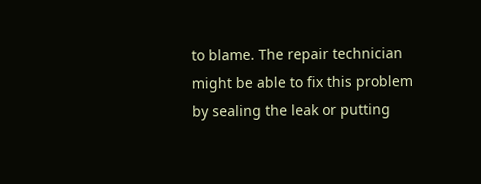to blame. The repair technician might be able to fix this problem by sealing the leak or putting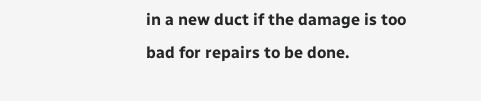in a new duct if the damage is too bad for repairs to be done.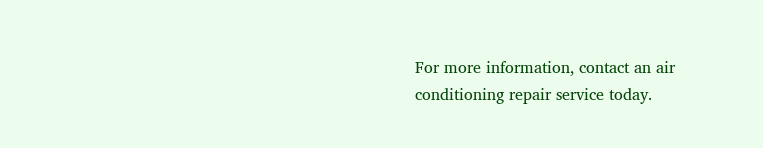For more information, contact an air conditioning repair service today.